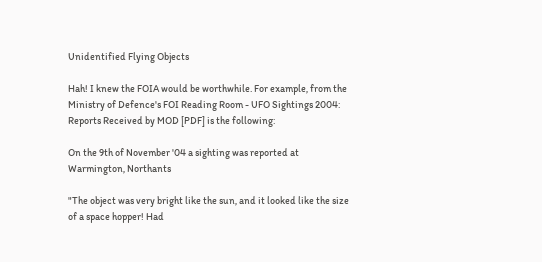Unidentified Flying Objects

Hah! I knew the FOIA would be worthwhile. For example, from the Ministry of Defence's FOI Reading Room - UFO Sightings 2004: Reports Received by MOD [PDF] is the following:

On the 9th of November '04 a sighting was reported at Warmington, Northants

"The object was very bright like the sun, and it looked like the size of a space hopper! Had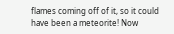flames coming off of it, so it could have been a meteorite! Now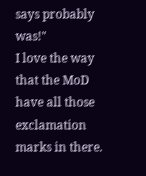says probably was!"
I love the way that the MoD have all those exclamation marks in there.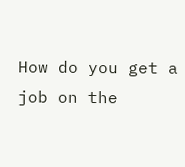How do you get a job on the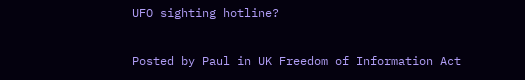UFO sighting hotline?

Posted by Paul in UK Freedom of Information Act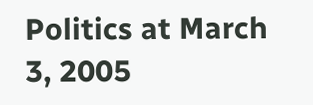Politics at March 3, 2005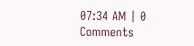07:34 AM | 0 Comments